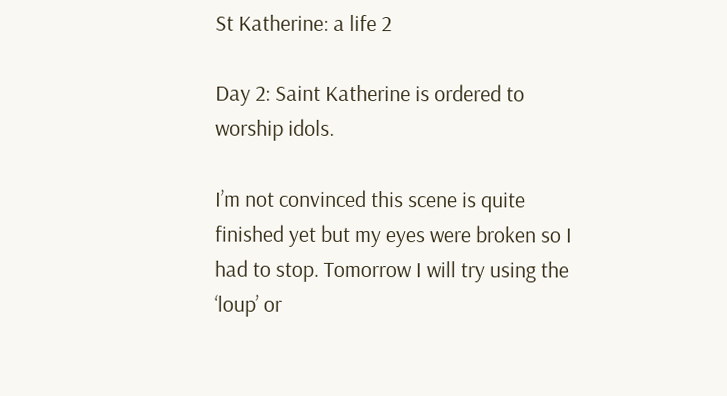St Katherine: a life 2

Day 2: Saint Katherine is ordered to worship idols.

I’m not convinced this scene is quite finished yet but my eyes were broken so I had to stop. Tomorrow I will try using the ‘loup’ or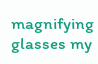magnifying glasses my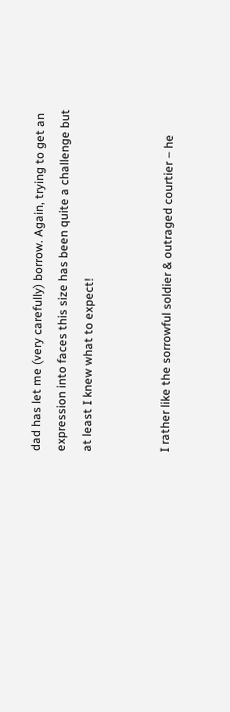dad has let me (very carefully) borrow. Again, trying to get an expression into faces this size has been quite a challenge but at least I knew what to expect!


I rather like the sorrowful soldier & outraged courtier – he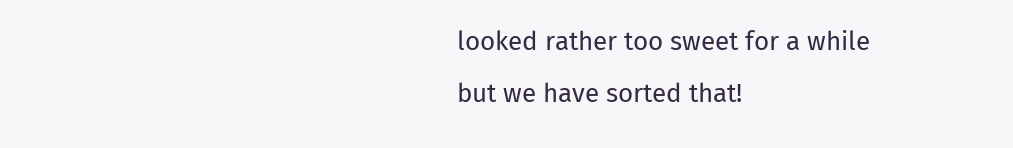looked rather too sweet for a while but we have sorted that!